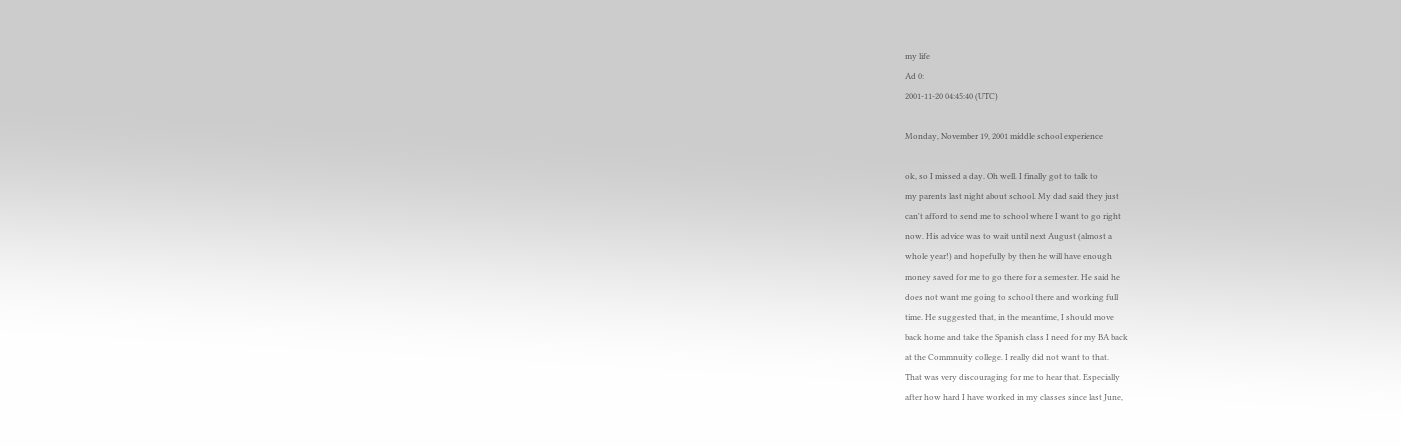my life
Ad 0:
2001-11-20 04:45:40 (UTC)

Monday, November 19, 2001 middle school experience

ok, so I missed a day. Oh well. I finally got to talk to
my parents last night about school. My dad said they just
can't afford to send me to school where I want to go right
now. His advice was to wait until next August (almost a
whole year!) and hopefully by then he will have enough
money saved for me to go there for a semester. He said he
does not want me going to school there and working full
time. He suggested that, in the meantime, I should move
back home and take the Spanish class I need for my BA back
at the Commnuity college. I really did not want to that.
That was very discouraging for me to hear that. Especially
after how hard I have worked in my classes since last June,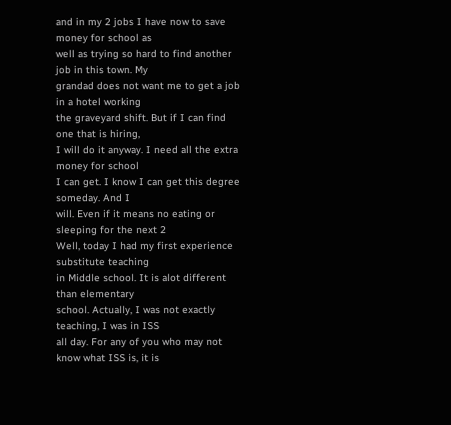and in my 2 jobs I have now to save money for school as
well as trying so hard to find another job in this town. My
grandad does not want me to get a job in a hotel working
the graveyard shift. But if I can find one that is hiring,
I will do it anyway. I need all the extra money for school
I can get. I know I can get this degree someday. And I
will. Even if it means no eating or sleeping for the next 2
Well, today I had my first experience substitute teaching
in Middle school. It is alot different than elementary
school. Actually, I was not exactly teaching, I was in ISS
all day. For any of you who may not know what ISS is, it is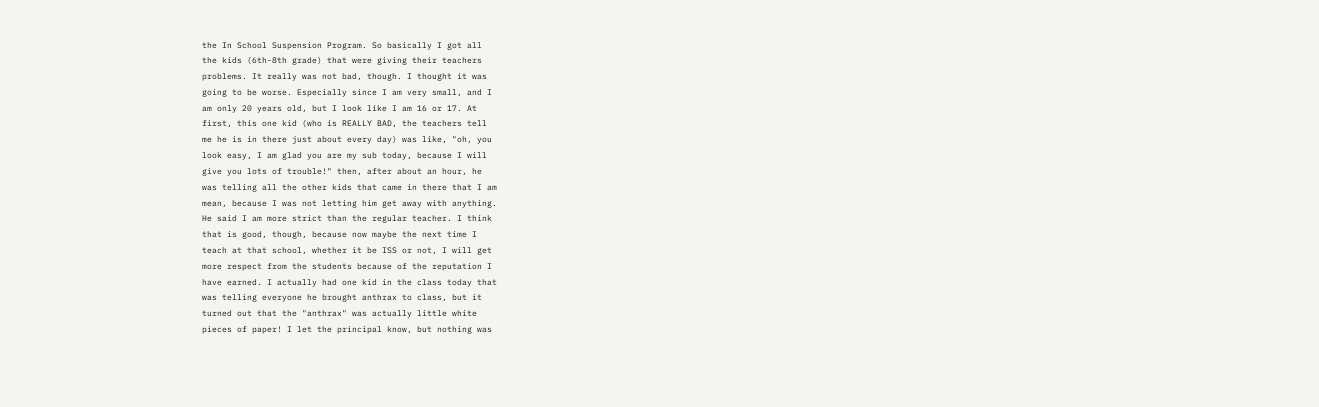the In School Suspension Program. So basically I got all
the kids (6th-8th grade) that were giving their teachers
problems. It really was not bad, though. I thought it was
going to be worse. Especially since I am very small, and I
am only 20 years old, but I look like I am 16 or 17. At
first, this one kid (who is REALLY BAD, the teachers tell
me he is in there just about every day) was like, "oh, you
look easy, I am glad you are my sub today, because I will
give you lots of trouble!" then, after about an hour, he
was telling all the other kids that came in there that I am
mean, because I was not letting him get away with anything.
He said I am more strict than the regular teacher. I think
that is good, though, because now maybe the next time I
teach at that school, whether it be ISS or not, I will get
more respect from the students because of the reputation I
have earned. I actually had one kid in the class today that
was telling everyone he brought anthrax to class, but it
turned out that the "anthrax" was actually little white
pieces of paper! I let the principal know, but nothing was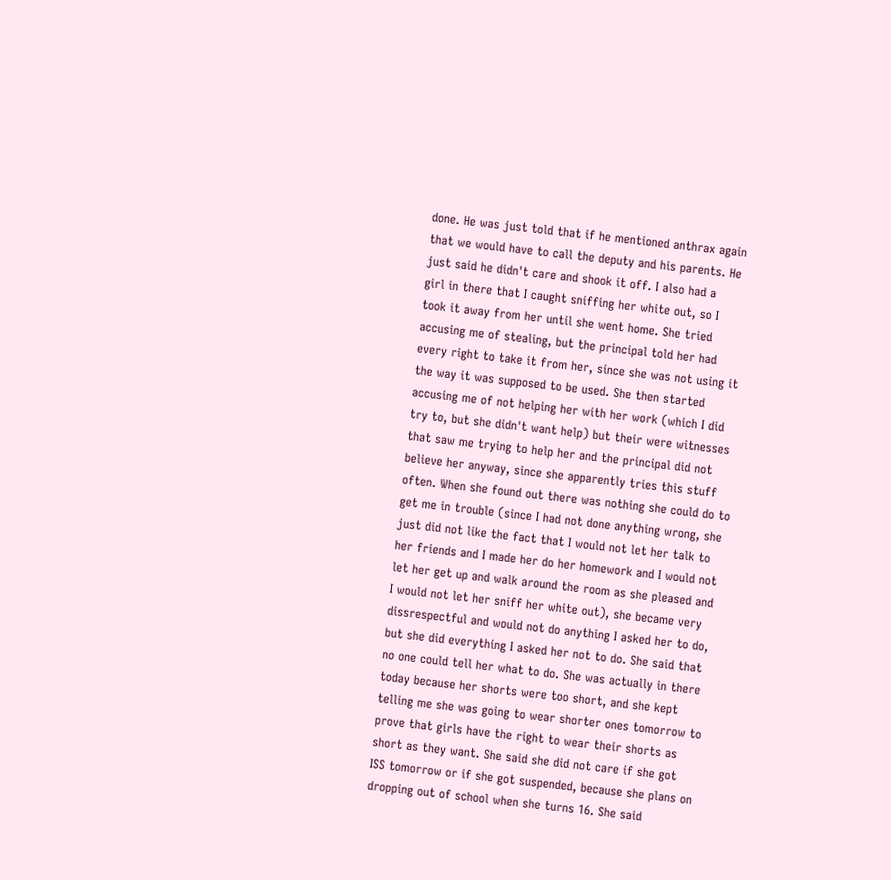done. He was just told that if he mentioned anthrax again
that we would have to call the deputy and his parents. He
just said he didn't care and shook it off. I also had a
girl in there that I caught sniffing her white out, so I
took it away from her until she went home. She tried
accusing me of stealing, but the principal told her had
every right to take it from her, since she was not using it
the way it was supposed to be used. She then started
accusing me of not helping her with her work (which I did
try to, but she didn't want help) but their were witnesses
that saw me trying to help her and the principal did not
believe her anyway, since she apparently tries this stuff
often. When she found out there was nothing she could do to
get me in trouble (since I had not done anything wrong, she
just did not like the fact that I would not let her talk to
her friends and I made her do her homework and I would not
let her get up and walk around the room as she pleased and
I would not let her sniff her white out), she became very
dissrespectful and would not do anything I asked her to do,
but she did everything I asked her not to do. She said that
no one could tell her what to do. She was actually in there
today because her shorts were too short, and she kept
telling me she was going to wear shorter ones tomorrow to
prove that girls have the right to wear their shorts as
short as they want. She said she did not care if she got
ISS tomorrow or if she got suspended, because she plans on
dropping out of school when she turns 16. She said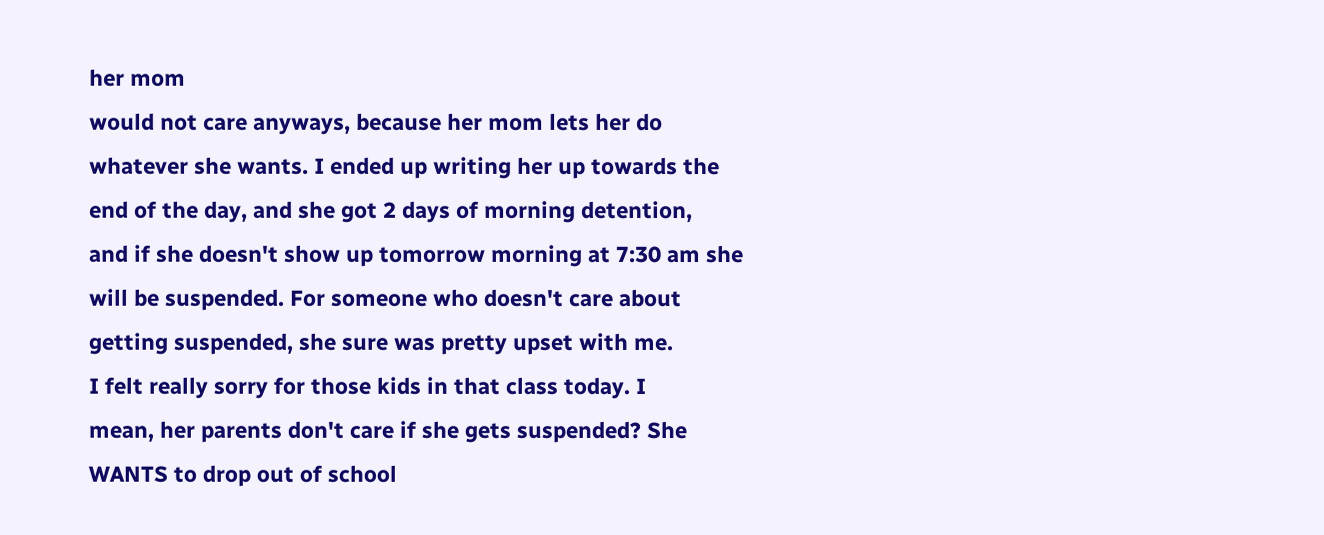her mom
would not care anyways, because her mom lets her do
whatever she wants. I ended up writing her up towards the
end of the day, and she got 2 days of morning detention,
and if she doesn't show up tomorrow morning at 7:30 am she
will be suspended. For someone who doesn't care about
getting suspended, she sure was pretty upset with me.
I felt really sorry for those kids in that class today. I
mean, her parents don't care if she gets suspended? She
WANTS to drop out of school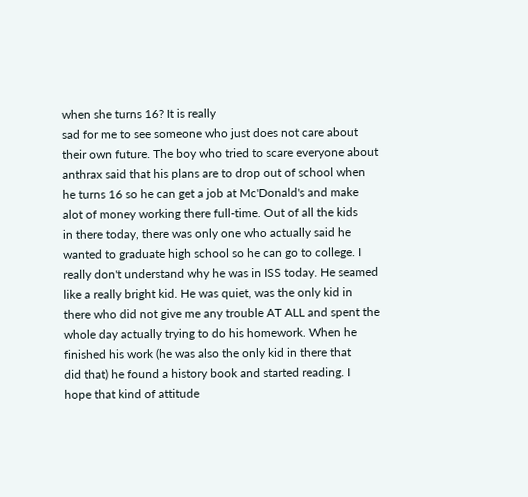when she turns 16? It is really
sad for me to see someone who just does not care about
their own future. The boy who tried to scare everyone about
anthrax said that his plans are to drop out of school when
he turns 16 so he can get a job at Mc'Donald's and make
alot of money working there full-time. Out of all the kids
in there today, there was only one who actually said he
wanted to graduate high school so he can go to college. I
really don't understand why he was in ISS today. He seamed
like a really bright kid. He was quiet, was the only kid in
there who did not give me any trouble AT ALL and spent the
whole day actually trying to do his homework. When he
finished his work (he was also the only kid in there that
did that) he found a history book and started reading. I
hope that kind of attitude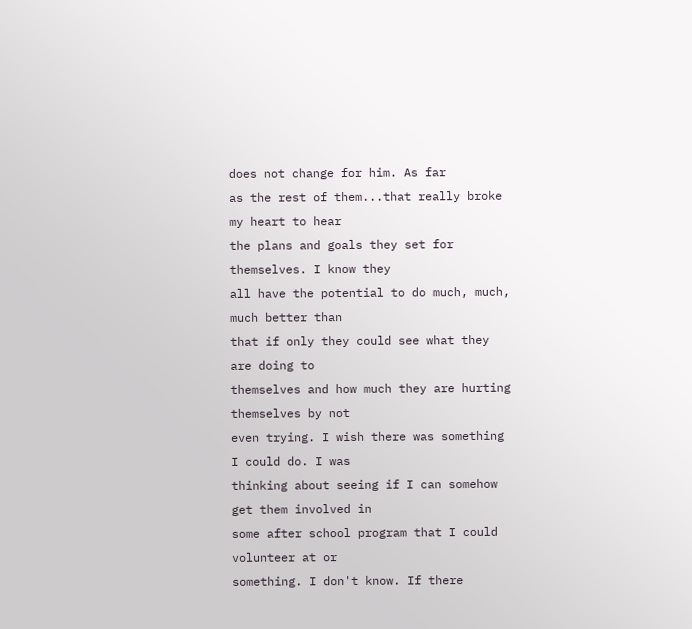does not change for him. As far
as the rest of them...that really broke my heart to hear
the plans and goals they set for themselves. I know they
all have the potential to do much, much, much better than
that if only they could see what they are doing to
themselves and how much they are hurting themselves by not
even trying. I wish there was something I could do. I was
thinking about seeing if I can somehow get them involved in
some after school program that I could volunteer at or
something. I don't know. If there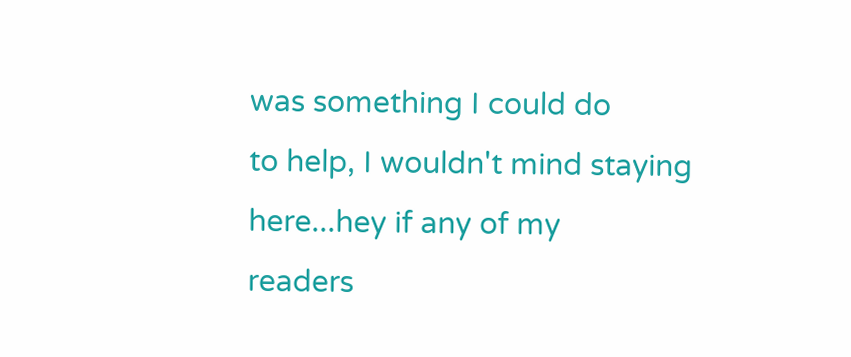was something I could do
to help, I wouldn't mind staying here...hey if any of my
readers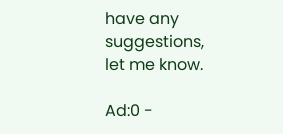have any suggestions, let me know.

Ad:0 -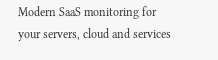Modern SaaS monitoring for your servers, cloud and services